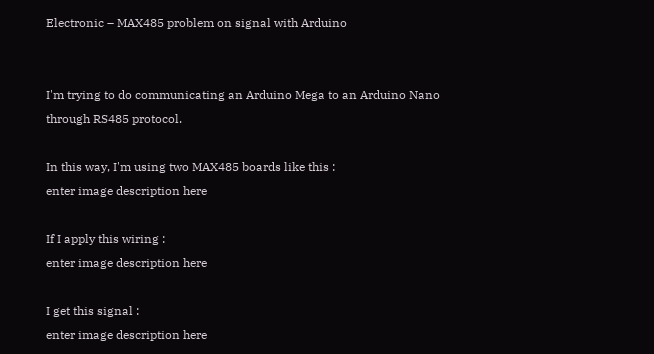Electronic – MAX485 problem on signal with Arduino


I'm trying to do communicating an Arduino Mega to an Arduino Nano through RS485 protocol.

In this way, I'm using two MAX485 boards like this :
enter image description here

If I apply this wiring :
enter image description here

I get this signal :
enter image description here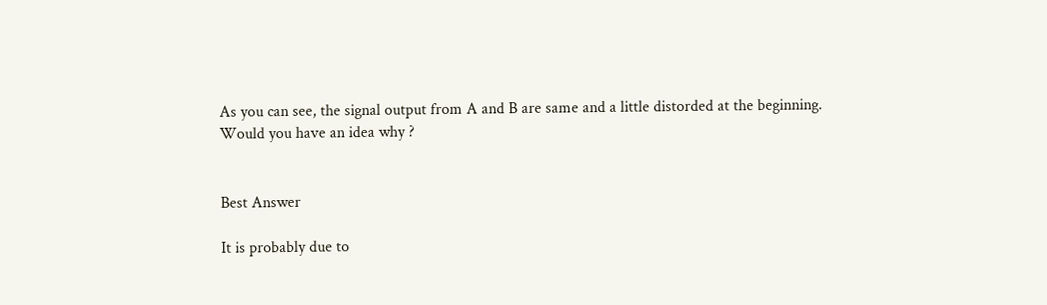As you can see, the signal output from A and B are same and a little distorded at the beginning.
Would you have an idea why ?


Best Answer

It is probably due to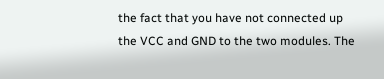the fact that you have not connected up the VCC and GND to the two modules. The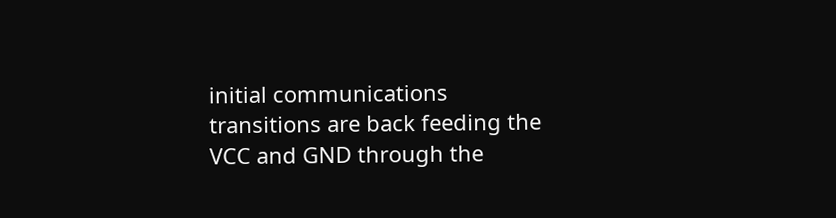initial communications transitions are back feeding the VCC and GND through the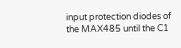input protection diodes of the MAX485 until the C1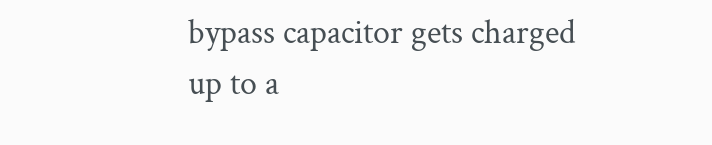bypass capacitor gets charged up to a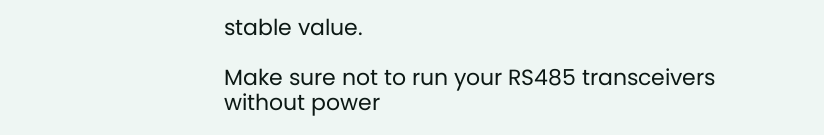stable value.

Make sure not to run your RS485 transceivers without power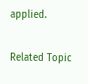applied.

Related Topic